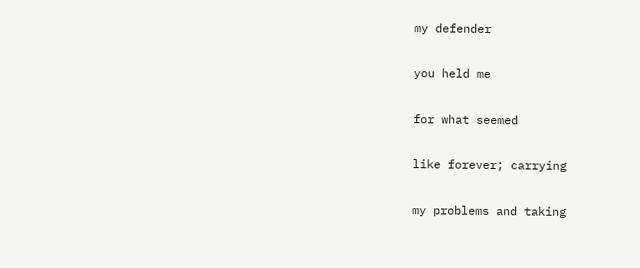my defender

you held me

for what seemed

like forever; carrying

my problems and taking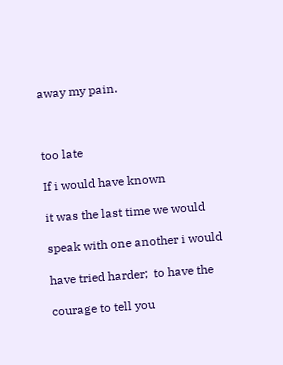away my pain.



too late

If i would have known

it was the last time we would

speak with one another i would

have tried harder;  to have the

courage to tell you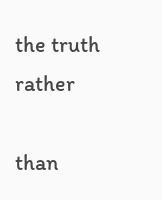the truth rather

than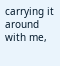carrying it around with me,